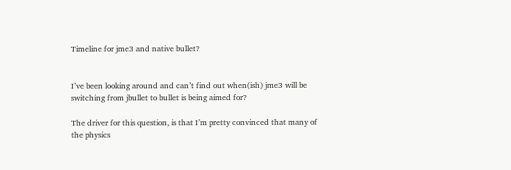Timeline for jme3 and native bullet?


I’ve been looking around and can’t find out when(ish) jme3 will be switching from jbullet to bullet is being aimed for?

The driver for this question, is that I’m pretty convinced that many of the physics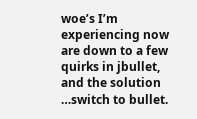woe’s I’m experiencing now are down to a few quirks in jbullet, and the solution …switch to bullet.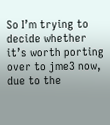So I’m trying to decide whether it’s worth porting over to jme3 now, due to the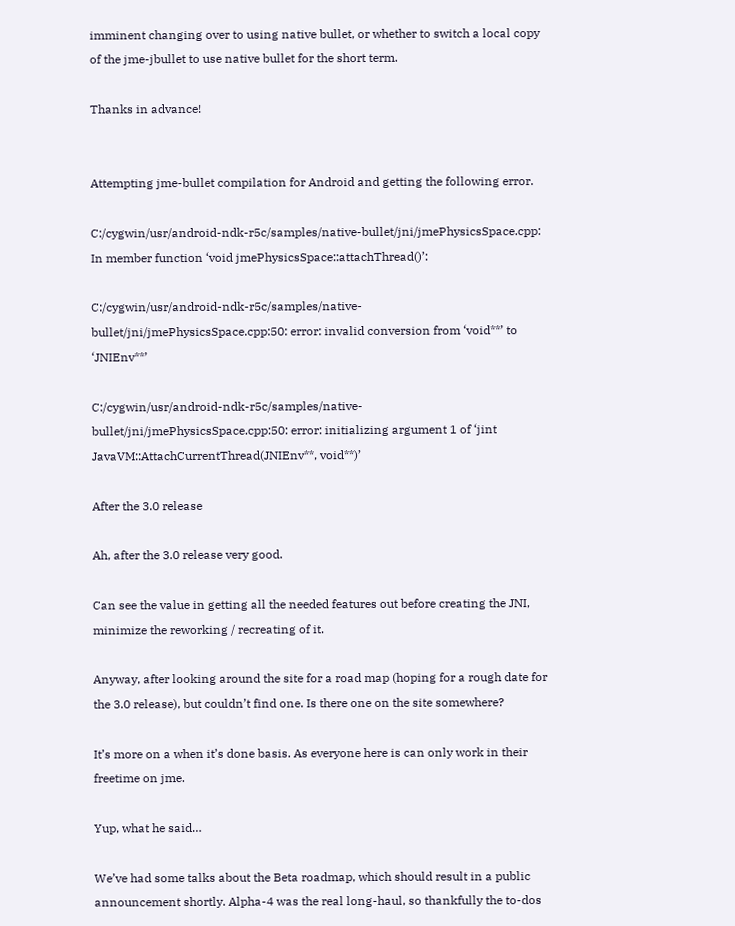imminent changing over to using native bullet, or whether to switch a local copy of the jme-jbullet to use native bullet for the short term.

Thanks in advance!


Attempting jme-bullet compilation for Android and getting the following error.

C:/cygwin/usr/android-ndk-r5c/samples/native-bullet/jni/jmePhysicsSpace.cpp: In member function ‘void jmePhysicsSpace::attachThread()’:

C:/cygwin/usr/android-ndk-r5c/samples/native-bullet/jni/jmePhysicsSpace.cpp:50: error: invalid conversion from ‘void**’ to ‘JNIEnv**’

C:/cygwin/usr/android-ndk-r5c/samples/native-bullet/jni/jmePhysicsSpace.cpp:50: error: initializing argument 1 of ‘jint JavaVM::AttachCurrentThread(JNIEnv**, void**)’

After the 3.0 release

Ah, after the 3.0 release very good.

Can see the value in getting all the needed features out before creating the JNI, minimize the reworking / recreating of it.

Anyway, after looking around the site for a road map (hoping for a rough date for the 3.0 release), but couldn’t find one. Is there one on the site somewhere?

It’s more on a when it’s done basis. As everyone here is can only work in their freetime on jme.

Yup, what he said…

We’ve had some talks about the Beta roadmap, which should result in a public announcement shortly. Alpha-4 was the real long-haul, so thankfully the to-dos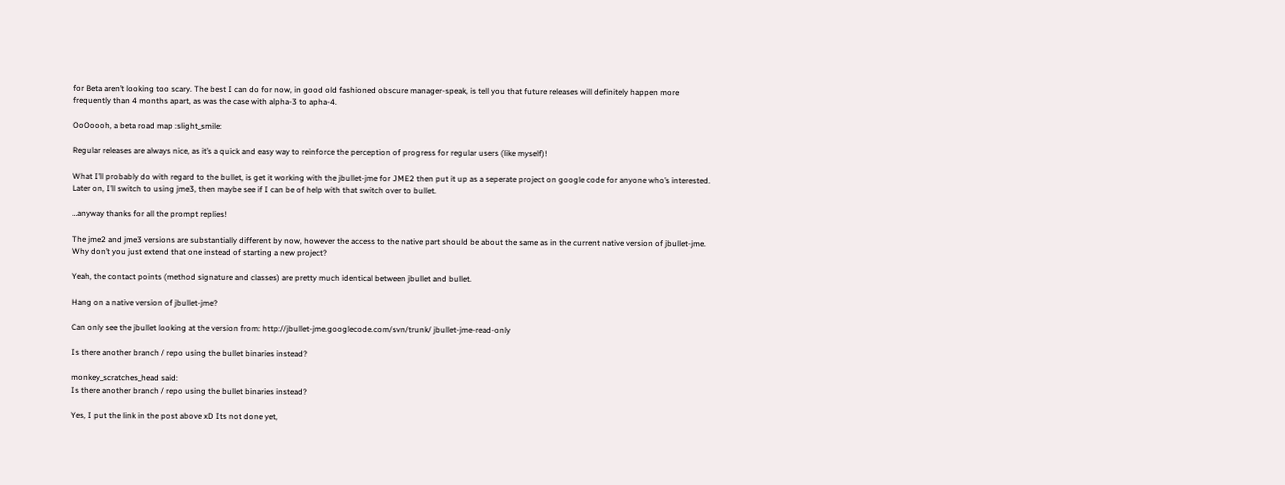for Beta aren’t looking too scary. The best I can do for now, in good old fashioned obscure manager-speak, is tell you that future releases will definitely happen more frequently than 4 months apart, as was the case with alpha-3 to apha-4.

OoOoooh, a beta road map :slight_smile:

Regular releases are always nice, as it’s a quick and easy way to reinforce the perception of progress for regular users (like myself)!

What I’ll probably do with regard to the bullet, is get it working with the jbullet-jme for JME2 then put it up as a seperate project on google code for anyone who’s interested. Later on, I’ll switch to using jme3, then maybe see if I can be of help with that switch over to bullet.

…anyway thanks for all the prompt replies!

The jme2 and jme3 versions are substantially different by now, however the access to the native part should be about the same as in the current native version of jbullet-jme. Why don’t you just extend that one instead of starting a new project?

Yeah, the contact points (method signature and classes) are pretty much identical between jbullet and bullet.

Hang on a native version of jbullet-jme?

Can only see the jbullet looking at the version from: http://jbullet-jme.googlecode.com/svn/trunk/ jbullet-jme-read-only

Is there another branch / repo using the bullet binaries instead?

monkey_scratches_head said:
Is there another branch / repo using the bullet binaries instead?

Yes, I put the link in the post above xD Its not done yet,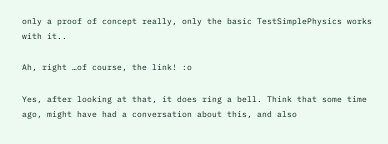only a proof of concept really, only the basic TestSimplePhysics works with it..

Ah, right …of course, the link! :o

Yes, after looking at that, it does ring a bell. Think that some time ago, might have had a conversation about this, and also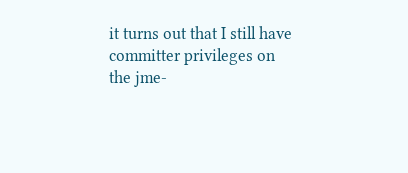it turns out that I still have committer privileges on the jme-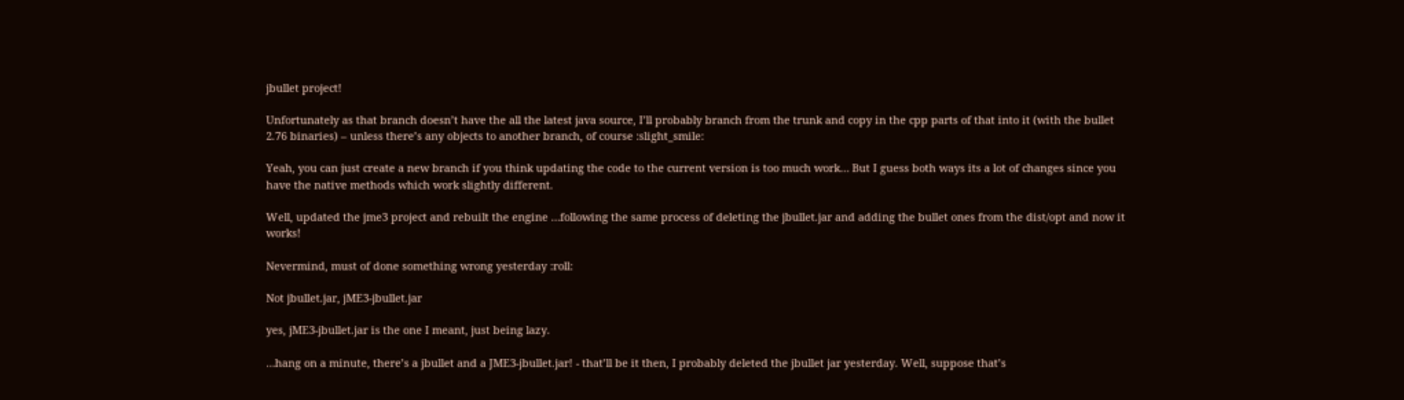jbullet project!

Unfortunately as that branch doesn’t have the all the latest java source, I’ll probably branch from the trunk and copy in the cpp parts of that into it (with the bullet 2.76 binaries) – unless there’s any objects to another branch, of course :slight_smile:

Yeah, you can just create a new branch if you think updating the code to the current version is too much work… But I guess both ways its a lot of changes since you have the native methods which work slightly different.

Well, updated the jme3 project and rebuilt the engine …following the same process of deleting the jbullet.jar and adding the bullet ones from the dist/opt and now it works!

Nevermind, must of done something wrong yesterday :roll:

Not jbullet.jar, jME3-jbullet.jar

yes, jME3-jbullet.jar is the one I meant, just being lazy.

…hang on a minute, there’s a jbullet and a JME3-jbullet.jar! - that’ll be it then, I probably deleted the jbullet jar yesterday. Well, suppose that’s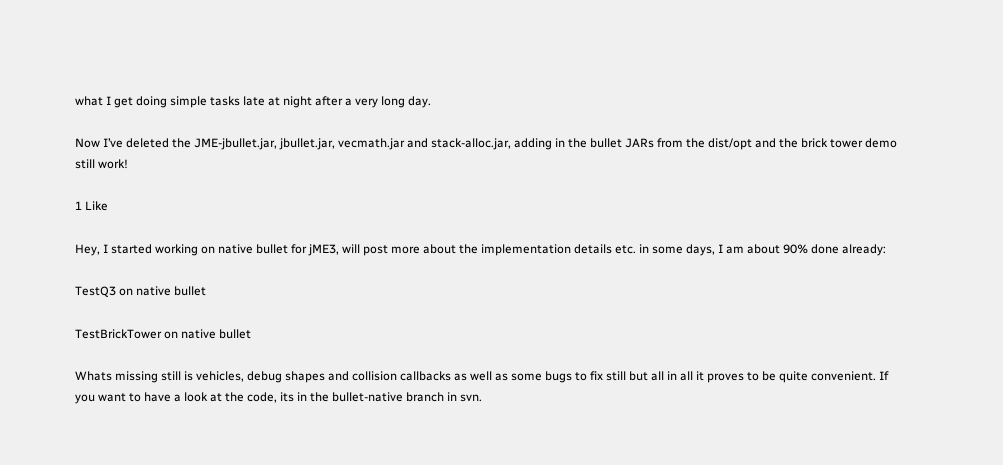what I get doing simple tasks late at night after a very long day.

Now I’ve deleted the JME-jbullet.jar, jbullet.jar, vecmath.jar and stack-alloc.jar, adding in the bullet JARs from the dist/opt and the brick tower demo still work!

1 Like

Hey, I started working on native bullet for jME3, will post more about the implementation details etc. in some days, I am about 90% done already:

TestQ3 on native bullet

TestBrickTower on native bullet

Whats missing still is vehicles, debug shapes and collision callbacks as well as some bugs to fix still but all in all it proves to be quite convenient. If you want to have a look at the code, its in the bullet-native branch in svn.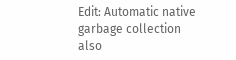Edit: Automatic native garbage collection also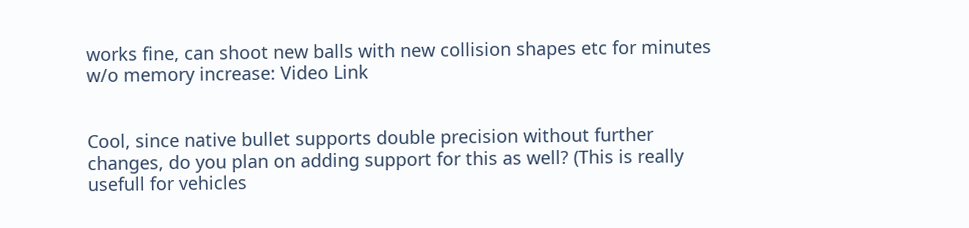works fine, can shoot new balls with new collision shapes etc for minutes w/o memory increase: Video Link


Cool, since native bullet supports double precision without further changes, do you plan on adding support for this as well? (This is really usefull for vehicles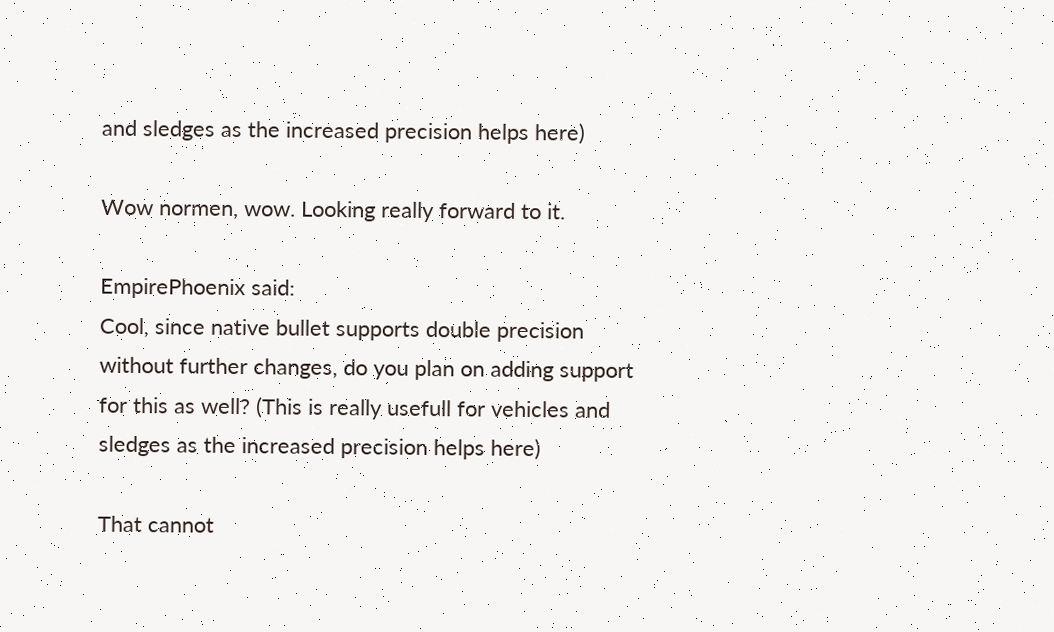and sledges as the increased precision helps here)

Wow normen, wow. Looking really forward to it.

EmpirePhoenix said:
Cool, since native bullet supports double precision without further changes, do you plan on adding support for this as well? (This is really usefull for vehicles and sledges as the increased precision helps here)

That cannot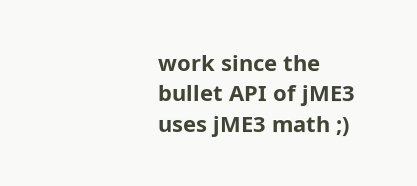work since the bullet API of jME3 uses jME3 math ;)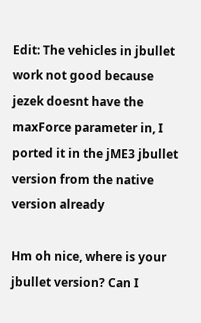Edit: The vehicles in jbullet work not good because jezek doesnt have the maxForce parameter in, I ported it in the jME3 jbullet version from the native version already

Hm oh nice, where is your jbullet version? Can I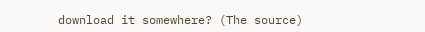download it somewhere? (The source)